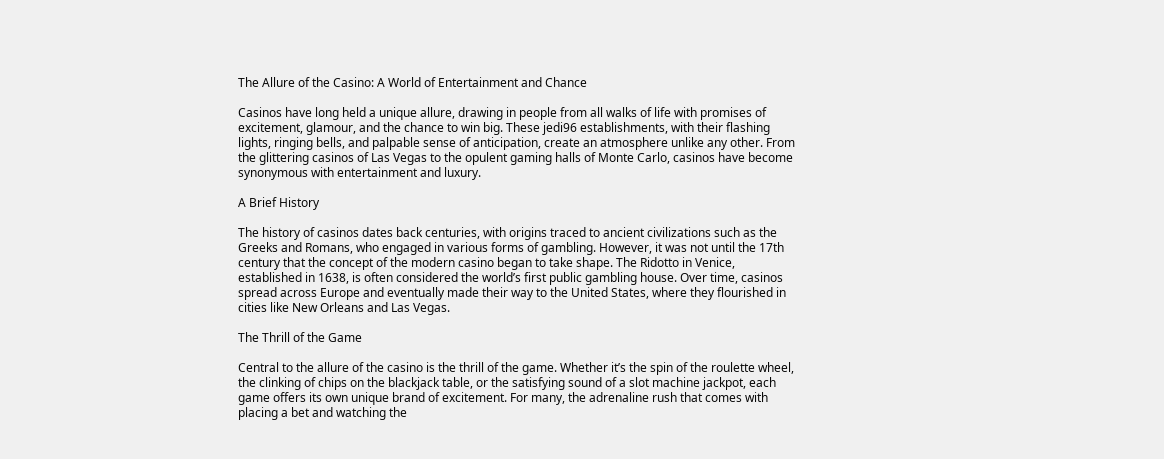The Allure of the Casino: A World of Entertainment and Chance

Casinos have long held a unique allure, drawing in people from all walks of life with promises of excitement, glamour, and the chance to win big. These jedi96 establishments, with their flashing lights, ringing bells, and palpable sense of anticipation, create an atmosphere unlike any other. From the glittering casinos of Las Vegas to the opulent gaming halls of Monte Carlo, casinos have become synonymous with entertainment and luxury.

A Brief History

The history of casinos dates back centuries, with origins traced to ancient civilizations such as the Greeks and Romans, who engaged in various forms of gambling. However, it was not until the 17th century that the concept of the modern casino began to take shape. The Ridotto in Venice, established in 1638, is often considered the world’s first public gambling house. Over time, casinos spread across Europe and eventually made their way to the United States, where they flourished in cities like New Orleans and Las Vegas.

The Thrill of the Game

Central to the allure of the casino is the thrill of the game. Whether it’s the spin of the roulette wheel, the clinking of chips on the blackjack table, or the satisfying sound of a slot machine jackpot, each game offers its own unique brand of excitement. For many, the adrenaline rush that comes with placing a bet and watching the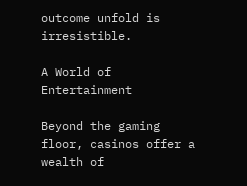outcome unfold is irresistible.

A World of Entertainment

Beyond the gaming floor, casinos offer a wealth of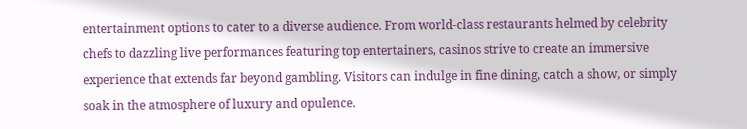entertainment options to cater to a diverse audience. From world-class restaurants helmed by celebrity chefs to dazzling live performances featuring top entertainers, casinos strive to create an immersive experience that extends far beyond gambling. Visitors can indulge in fine dining, catch a show, or simply soak in the atmosphere of luxury and opulence.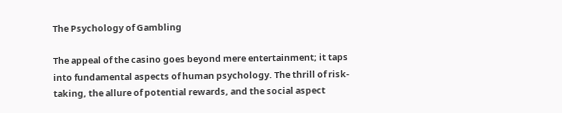The Psychology of Gambling

The appeal of the casino goes beyond mere entertainment; it taps into fundamental aspects of human psychology. The thrill of risk-taking, the allure of potential rewards, and the social aspect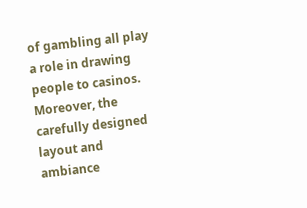of gambling all play a role in drawing people to casinos. Moreover, the carefully designed layout and ambiance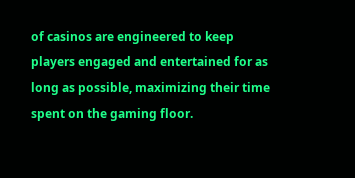of casinos are engineered to keep players engaged and entertained for as long as possible, maximizing their time spent on the gaming floor.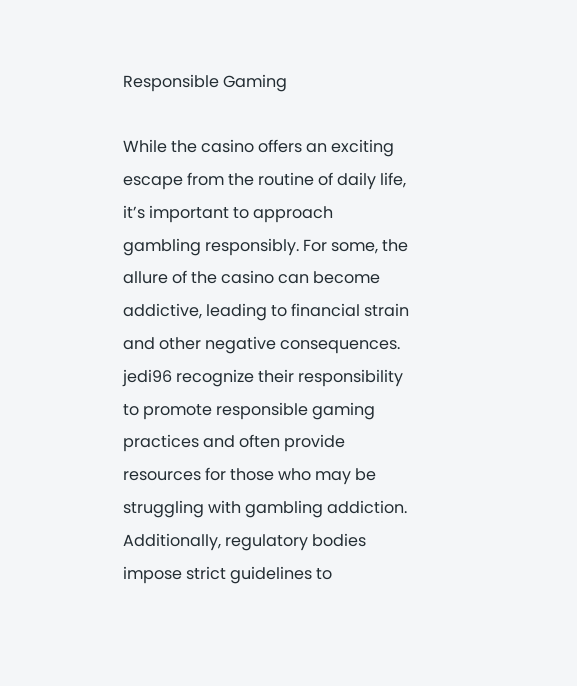Responsible Gaming

While the casino offers an exciting escape from the routine of daily life, it’s important to approach gambling responsibly. For some, the allure of the casino can become addictive, leading to financial strain and other negative consequences. jedi96 recognize their responsibility to promote responsible gaming practices and often provide resources for those who may be struggling with gambling addiction. Additionally, regulatory bodies impose strict guidelines to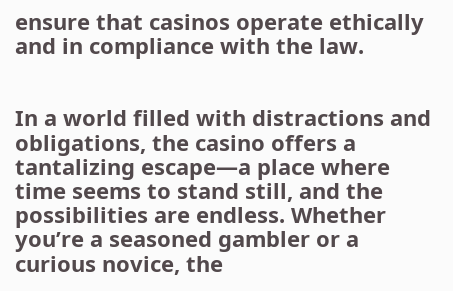ensure that casinos operate ethically and in compliance with the law.


In a world filled with distractions and obligations, the casino offers a tantalizing escape—a place where time seems to stand still, and the possibilities are endless. Whether you’re a seasoned gambler or a curious novice, the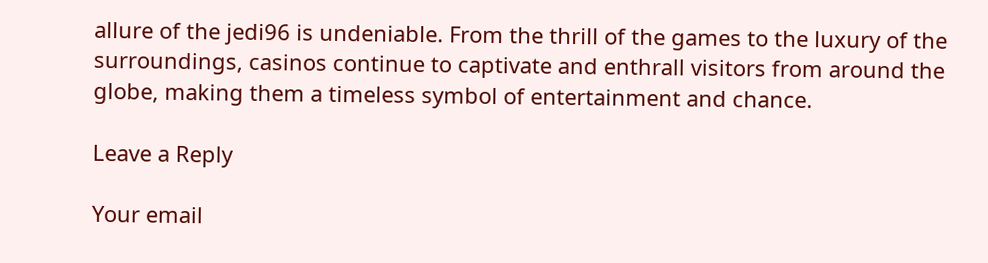allure of the jedi96 is undeniable. From the thrill of the games to the luxury of the surroundings, casinos continue to captivate and enthrall visitors from around the globe, making them a timeless symbol of entertainment and chance.

Leave a Reply

Your email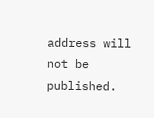address will not be published.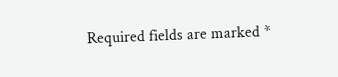Required fields are marked *